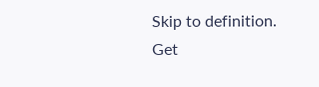Skip to definition.
Get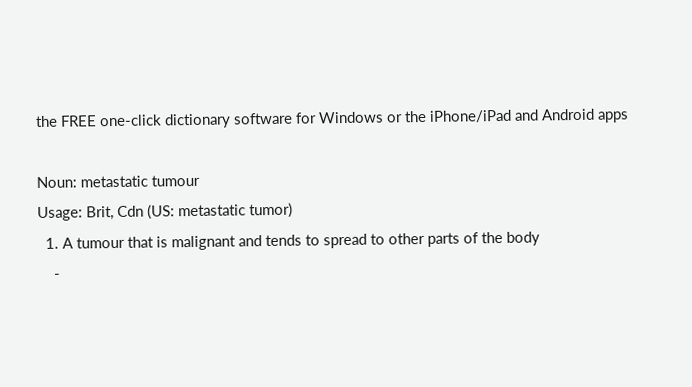the FREE one-click dictionary software for Windows or the iPhone/iPad and Android apps

Noun: metastatic tumour
Usage: Brit, Cdn (US: metastatic tumor)
  1. A tumour that is malignant and tends to spread to other parts of the body
    -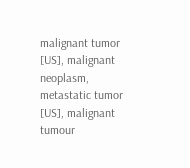malignant tumor [US], malignant neoplasm, metastatic tumor [US], malignant tumour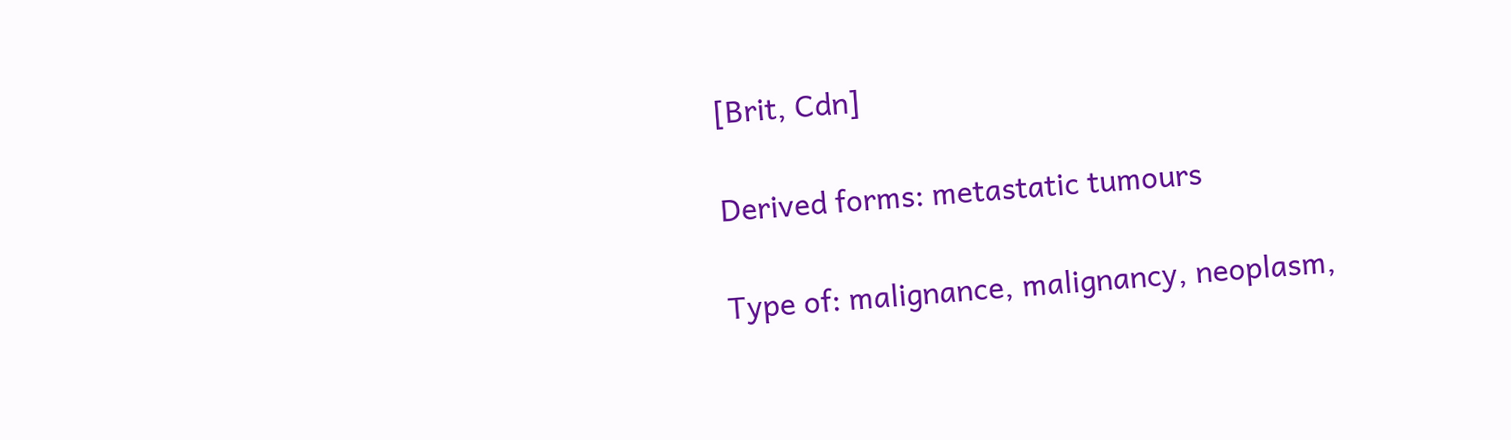[Brit, Cdn]

Derived forms: metastatic tumours

Type of: malignance, malignancy, neoplasm,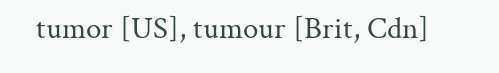tumor [US], tumour [Brit, Cdn]